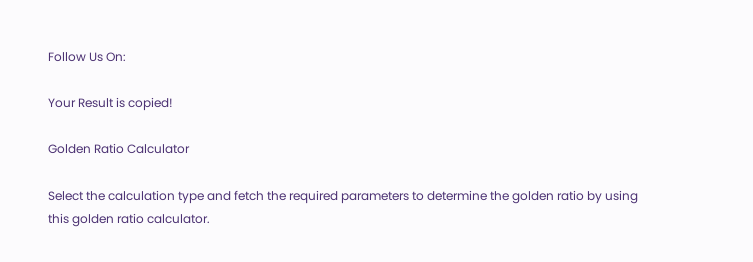Follow Us On:

Your Result is copied!

Golden Ratio Calculator

Select the calculation type and fetch the required parameters to determine the golden ratio by using this golden ratio calculator.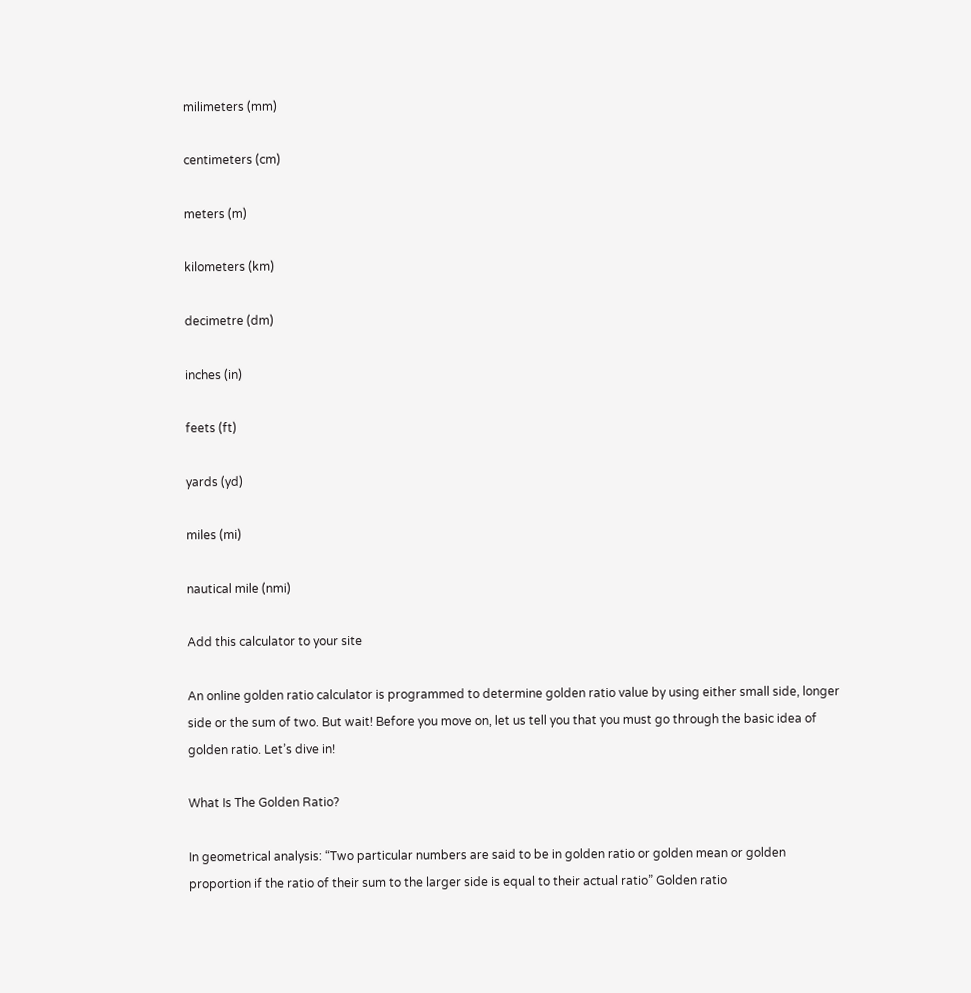milimeters (mm)

centimeters (cm)

meters (m)

kilometers (km)

decimetre (dm)

inches (in)

feets (ft)

yards (yd)

miles (mi)

nautical mile (nmi)

Add this calculator to your site

An online golden ratio calculator is programmed to determine golden ratio value by using either small side, longer side or the sum of two. But wait! Before you move on, let us tell you that you must go through the basic idea of golden ratio. Let’s dive in!

What Is The Golden Ratio?

In geometrical analysis: “Two particular numbers are said to be in golden ratio or golden mean or golden proportion if the ratio of their sum to the larger side is equal to their actual ratio” Golden ratio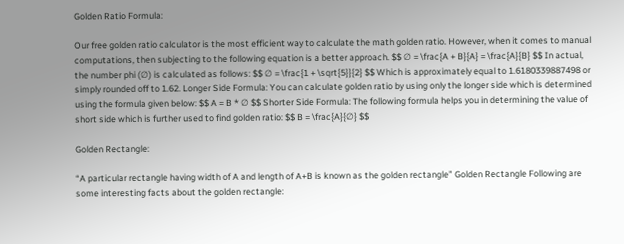Golden Ratio Formula:

Our free golden ratio calculator is the most efficient way to calculate the math golden ratio. However, when it comes to manual computations, then subjecting to the following equation is a better approach. $$ ∅ = \frac{A + B}{A} = \frac{A}{B} $$ In actual, the number phi (∅) is calculated as follows: $$ ∅ = \frac{1 + \sqrt{5}}{2} $$ Which is approximately equal to 1.6180339887498 or simply rounded off to 1.62. Longer Side Formula: You can calculate golden ratio by using only the longer side which is determined using the formula given below: $$ A = B * ∅ $$ Shorter Side Formula: The following formula helps you in determining the value of short side which is further used to find golden ratio: $$ B = \frac{A}{∅} $$

Golden Rectangle:

“A particular rectangle having width of A and length of A+B is known as the golden rectangle” Golden Rectangle Following are some interesting facts about the golden rectangle: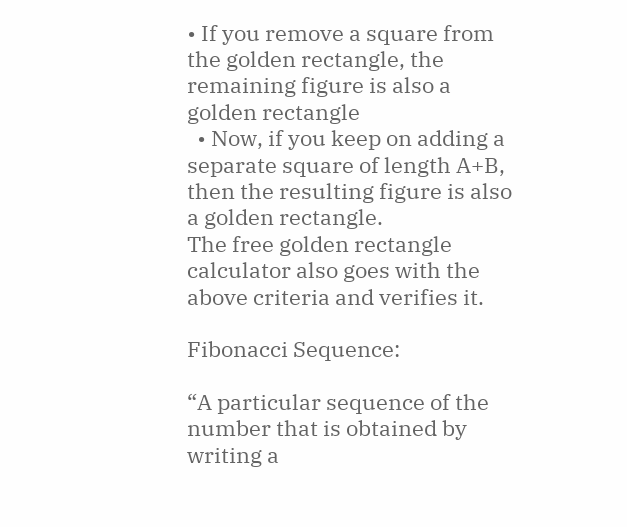• If you remove a square from the golden rectangle, the remaining figure is also a golden rectangle
  • Now, if you keep on adding a separate square of length A+B, then the resulting figure is also a golden rectangle.
The free golden rectangle calculator also goes with the above criteria and verifies it.

Fibonacci Sequence:

“A particular sequence of the number that is obtained by writing a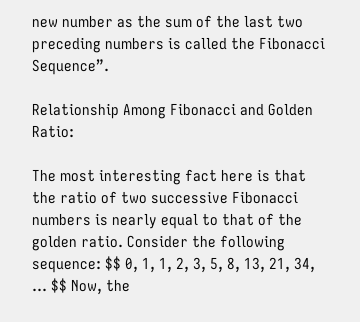new number as the sum of the last two preceding numbers is called the Fibonacci Sequence”.

Relationship Among Fibonacci and Golden Ratio:

The most interesting fact here is that the ratio of two successive Fibonacci numbers is nearly equal to that of the golden ratio. Consider the following sequence: $$ 0, 1, 1, 2, 3, 5, 8, 13, 21, 34, … $$ Now, the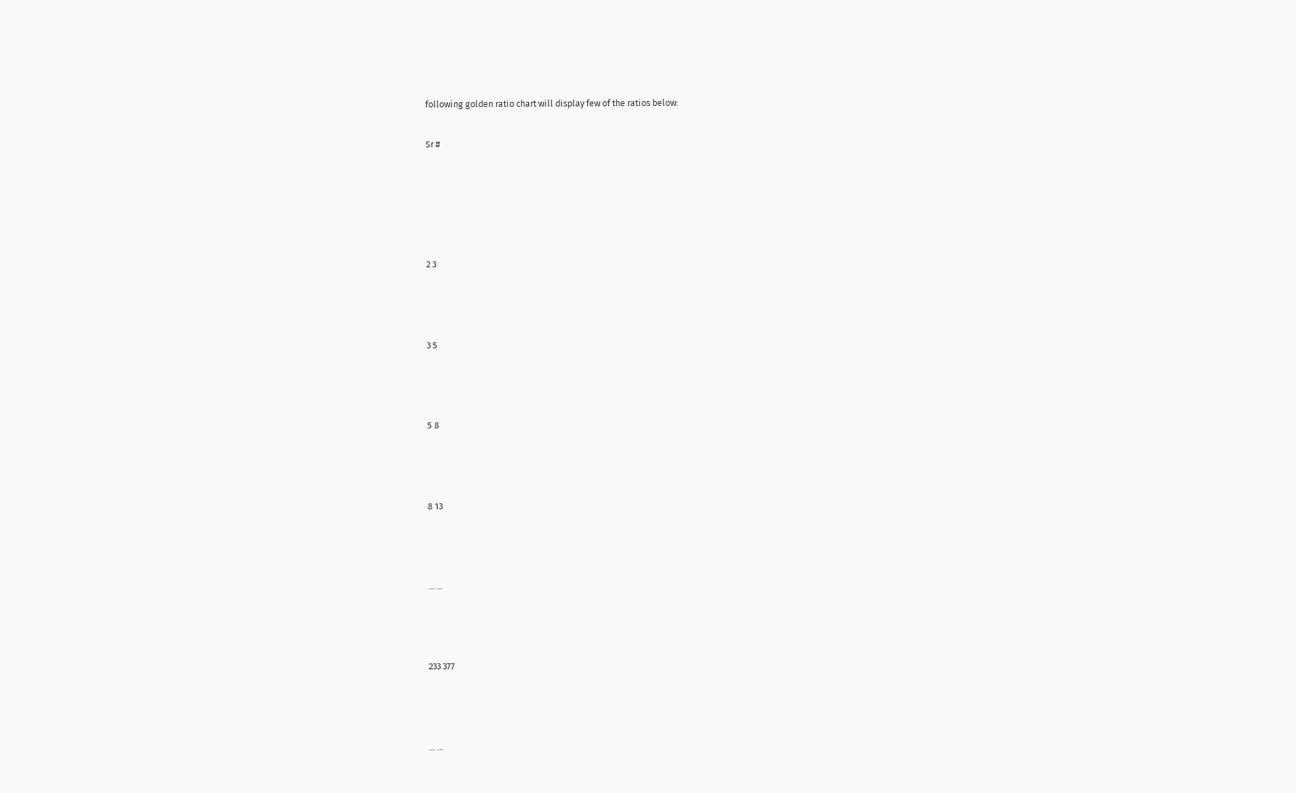following golden ratio chart will display few of the ratios below:

Sr #





2 3



3 5



5 8



8 13



... ...



233 377



... ...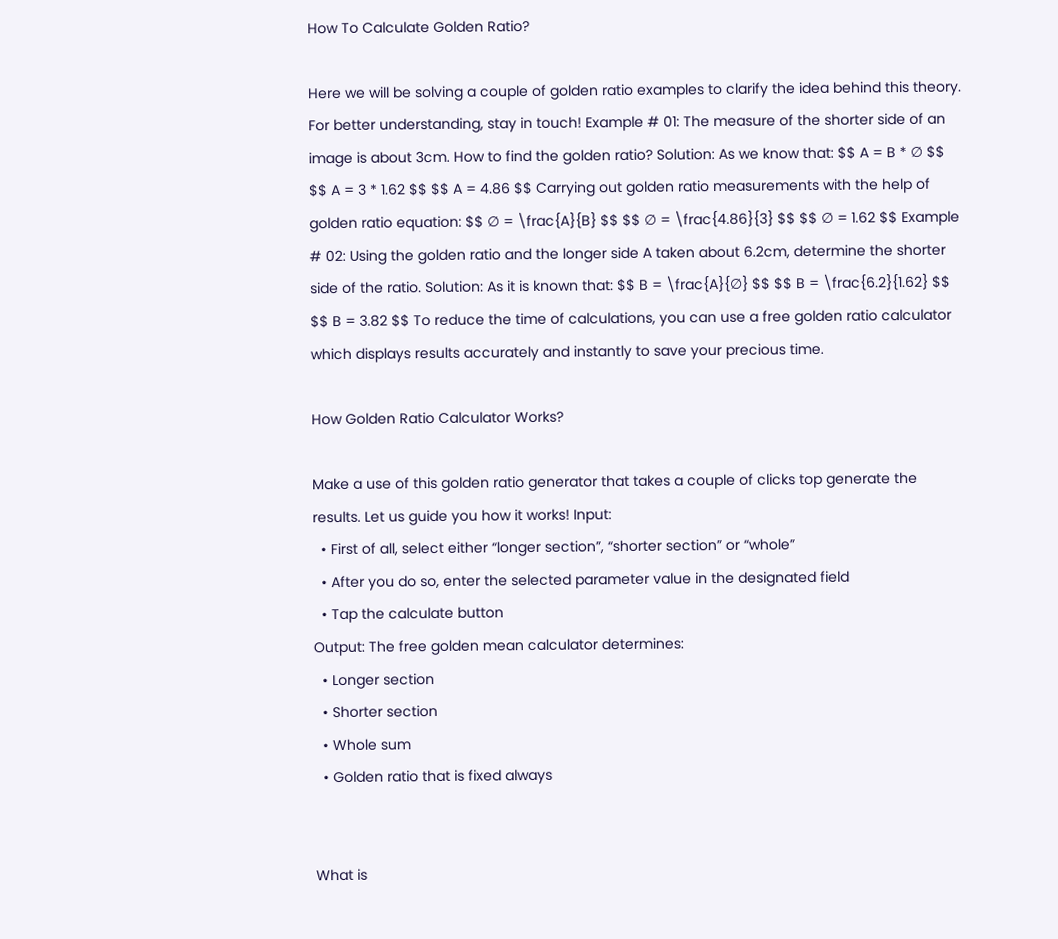How To Calculate Golden Ratio?

Here we will be solving a couple of golden ratio examples to clarify the idea behind this theory. For better understanding, stay in touch! Example # 01: The measure of the shorter side of an image is about 3cm. How to find the golden ratio? Solution: As we know that: $$ A = B * ∅ $$ $$ A = 3 * 1.62 $$ $$ A = 4.86 $$ Carrying out golden ratio measurements with the help of golden ratio equation: $$ ∅ = \frac{A}{B} $$ $$ ∅ = \frac{4.86}{3} $$ $$ ∅ = 1.62 $$ Example # 02: Using the golden ratio and the longer side A taken about 6.2cm, determine the shorter side of the ratio. Solution: As it is known that: $$ B = \frac{A}{∅} $$ $$ B = \frac{6.2}{1.62} $$ $$ B = 3.82 $$ To reduce the time of calculations, you can use a free golden ratio calculator which displays results accurately and instantly to save your precious time.

How Golden Ratio Calculator Works?

Make a use of this golden ratio generator that takes a couple of clicks top generate the results. Let us guide you how it works! Input:
  • First of all, select either “longer section”, “shorter section” or “whole”
  • After you do so, enter the selected parameter value in the designated field
  • Tap the calculate button
Output: The free golden mean calculator determines:
  • Longer section
  • Shorter section
  • Whole sum
  • Golden ratio that is fixed always


What is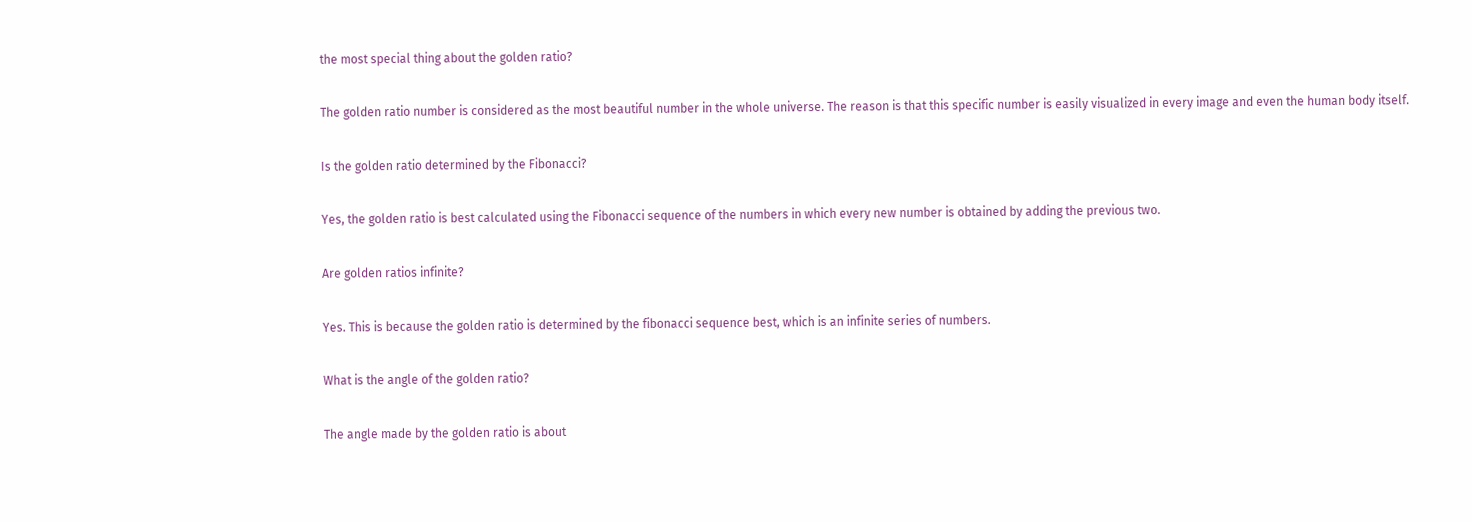the most special thing about the golden ratio?

The golden ratio number is considered as the most beautiful number in the whole universe. The reason is that this specific number is easily visualized in every image and even the human body itself.

Is the golden ratio determined by the Fibonacci?

Yes, the golden ratio is best calculated using the Fibonacci sequence of the numbers in which every new number is obtained by adding the previous two.

Are golden ratios infinite?

Yes. This is because the golden ratio is determined by the fibonacci sequence best, which is an infinite series of numbers.

What is the angle of the golden ratio?

The angle made by the golden ratio is about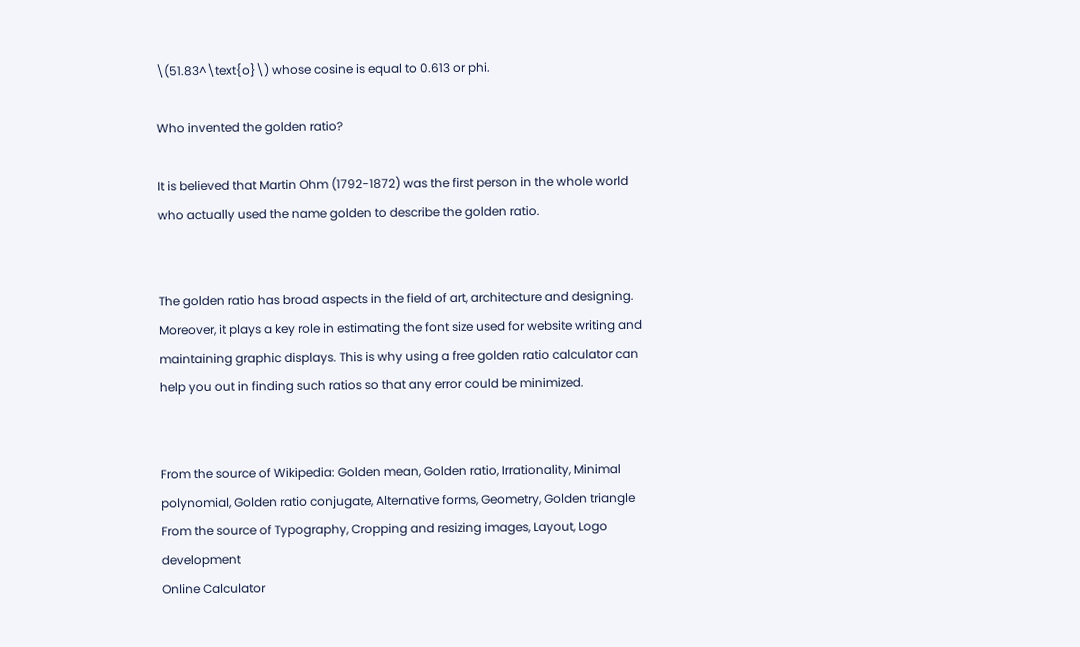\(51.83^\text{o}\) whose cosine is equal to 0.613 or phi.

Who invented the golden ratio?

It is believed that Martin Ohm (1792-1872) was the first person in the whole world who actually used the name golden to describe the golden ratio.


The golden ratio has broad aspects in the field of art, architecture and designing. Moreover, it plays a key role in estimating the font size used for website writing and maintaining graphic displays. This is why using a free golden ratio calculator can help you out in finding such ratios so that any error could be minimized.


From the source of Wikipedia: Golden mean, Golden ratio, Irrationality, Minimal polynomial, Golden ratio conjugate, Alternative forms, Geometry, Golden triangle From the source of Typography, Cropping and resizing images, Layout, Logo development
Online Calculator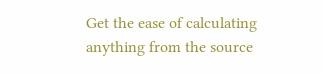Get the ease of calculating anything from the source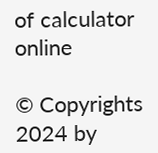of calculator online

© Copyrights 2024 by